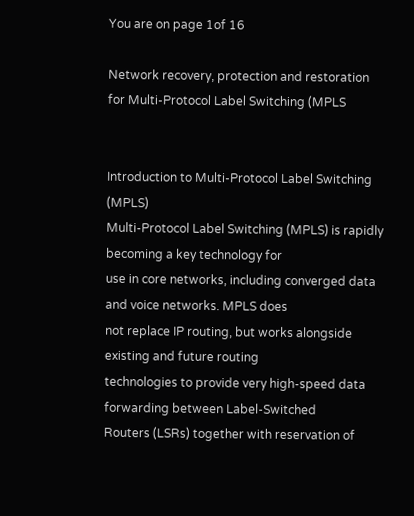You are on page 1of 16

Network recovery, protection and restoration for Multi-Protocol Label Switching (MPLS


Introduction to Multi-Protocol Label Switching (MPLS)
Multi-Protocol Label Switching (MPLS) is rapidly becoming a key technology for
use in core networks, including converged data and voice networks. MPLS does
not replace IP routing, but works alongside existing and future routing
technologies to provide very high-speed data forwarding between Label-Switched
Routers (LSRs) together with reservation of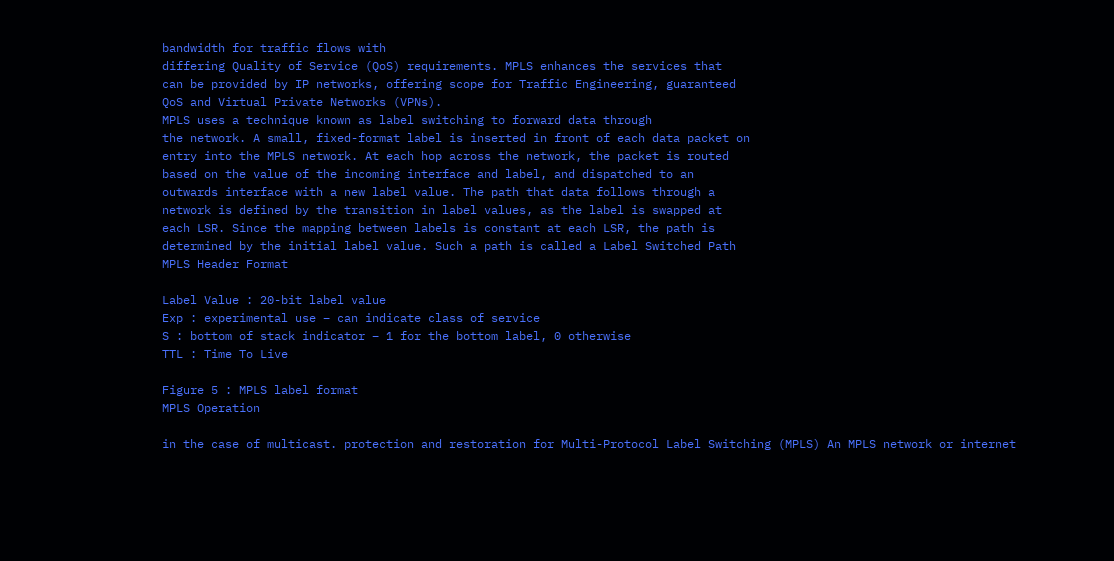bandwidth for traffic flows with
differing Quality of Service (QoS) requirements. MPLS enhances the services that
can be provided by IP networks, offering scope for Traffic Engineering, guaranteed
QoS and Virtual Private Networks (VPNs).
MPLS uses a technique known as label switching to forward data through
the network. A small, fixed-format label is inserted in front of each data packet on
entry into the MPLS network. At each hop across the network, the packet is routed
based on the value of the incoming interface and label, and dispatched to an
outwards interface with a new label value. The path that data follows through a
network is defined by the transition in label values, as the label is swapped at
each LSR. Since the mapping between labels is constant at each LSR, the path is
determined by the initial label value. Such a path is called a Label Switched Path
MPLS Header Format

Label Value : 20-bit label value
Exp : experimental use – can indicate class of service
S : bottom of stack indicator – 1 for the bottom label, 0 otherwise
TTL : Time To Live

Figure 5 : MPLS label format
MPLS Operation

in the case of multicast. protection and restoration for Multi-Protocol Label Switching (MPLS) An MPLS network or internet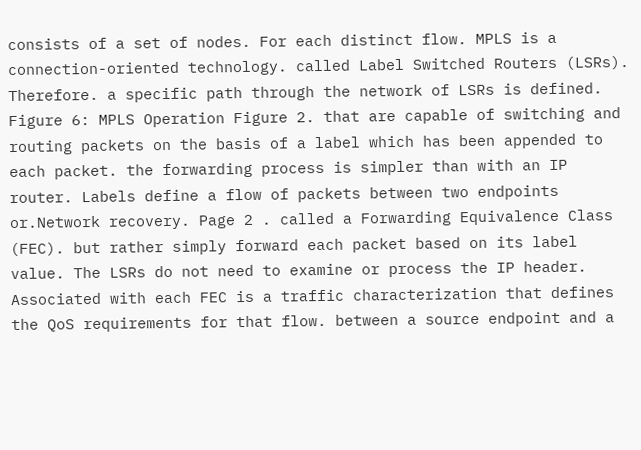consists of a set of nodes. For each distinct flow. MPLS is a connection-oriented technology. called Label Switched Routers (LSRs). Therefore. a specific path through the network of LSRs is defined. Figure 6: MPLS Operation Figure 2. that are capable of switching and routing packets on the basis of a label which has been appended to each packet. the forwarding process is simpler than with an IP router. Labels define a flow of packets between two endpoints or.Network recovery. Page 2 . called a Forwarding Equivalence Class (FEC). but rather simply forward each packet based on its label value. The LSRs do not need to examine or process the IP header. Associated with each FEC is a traffic characterization that defines the QoS requirements for that flow. between a source endpoint and a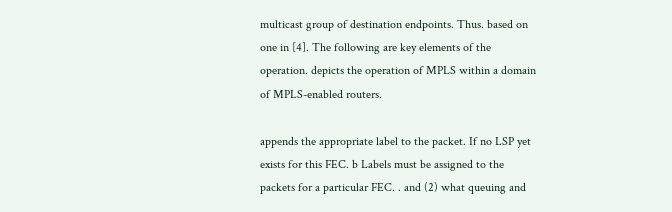multicast group of destination endpoints. Thus. based on one in [4]. The following are key elements of the operation. depicts the operation of MPLS within a domain of MPLS-enabled routers.

appends the appropriate label to the packet. If no LSP yet exists for this FEC. b Labels must be assigned to the packets for a particular FEC. . and (2) what queuing and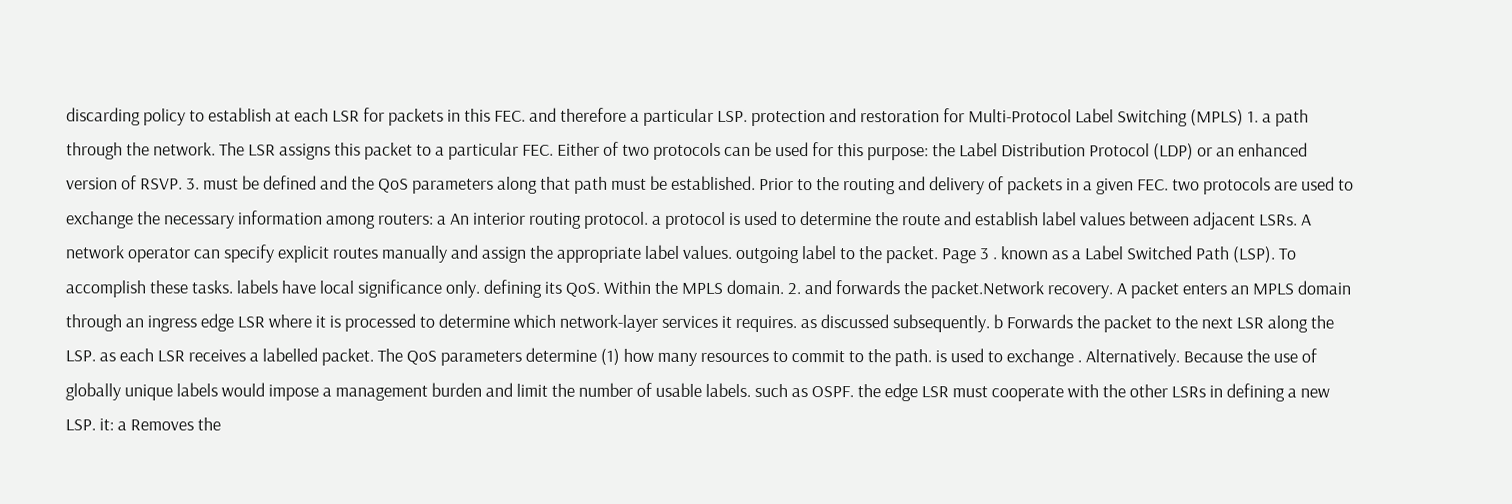discarding policy to establish at each LSR for packets in this FEC. and therefore a particular LSP. protection and restoration for Multi-Protocol Label Switching (MPLS) 1. a path through the network. The LSR assigns this packet to a particular FEC. Either of two protocols can be used for this purpose: the Label Distribution Protocol (LDP) or an enhanced version of RSVP. 3. must be defined and the QoS parameters along that path must be established. Prior to the routing and delivery of packets in a given FEC. two protocols are used to exchange the necessary information among routers: a An interior routing protocol. a protocol is used to determine the route and establish label values between adjacent LSRs. A network operator can specify explicit routes manually and assign the appropriate label values. outgoing label to the packet. Page 3 . known as a Label Switched Path (LSP). To accomplish these tasks. labels have local significance only. defining its QoS. Within the MPLS domain. 2. and forwards the packet.Network recovery. A packet enters an MPLS domain through an ingress edge LSR where it is processed to determine which network-layer services it requires. as discussed subsequently. b Forwards the packet to the next LSR along the LSP. as each LSR receives a labelled packet. The QoS parameters determine (1) how many resources to commit to the path. is used to exchange . Alternatively. Because the use of globally unique labels would impose a management burden and limit the number of usable labels. such as OSPF. the edge LSR must cooperate with the other LSRs in defining a new LSP. it: a Removes the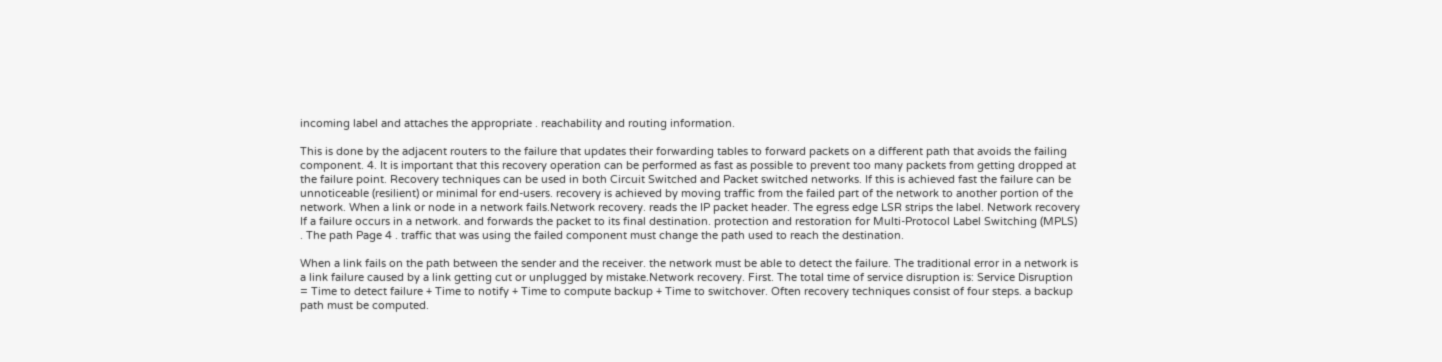incoming label and attaches the appropriate . reachability and routing information.

This is done by the adjacent routers to the failure that updates their forwarding tables to forward packets on a different path that avoids the failing component. 4. It is important that this recovery operation can be performed as fast as possible to prevent too many packets from getting dropped at the failure point. Recovery techniques can be used in both Circuit Switched and Packet switched networks. If this is achieved fast the failure can be unnoticeable (resilient) or minimal for end-users. recovery is achieved by moving traffic from the failed part of the network to another portion of the network. When a link or node in a network fails.Network recovery. reads the IP packet header. The egress edge LSR strips the label. Network recovery If a failure occurs in a network. and forwards the packet to its final destination. protection and restoration for Multi-Protocol Label Switching (MPLS) . The path Page 4 . traffic that was using the failed component must change the path used to reach the destination.

When a link fails on the path between the sender and the receiver. the network must be able to detect the failure. The traditional error in a network is a link failure caused by a link getting cut or unplugged by mistake.Network recovery. First. The total time of service disruption is: Service Disruption = Time to detect failure + Time to notify + Time to compute backup + Time to switchover. Often recovery techniques consist of four steps. a backup path must be computed.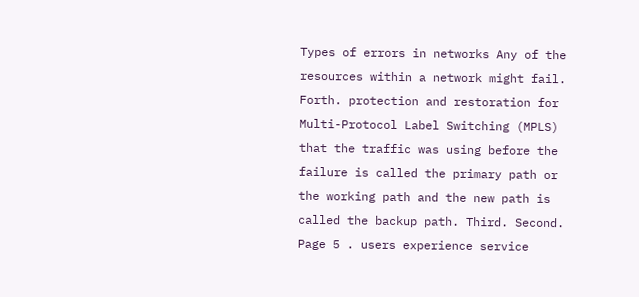Types of errors in networks Any of the resources within a network might fail. Forth. protection and restoration for Multi-Protocol Label Switching (MPLS) that the traffic was using before the failure is called the primary path or the working path and the new path is called the backup path. Third. Second. Page 5 . users experience service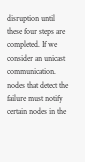disruption until these four steps are completed. If we consider an unicast communication. nodes that detect the failure must notify certain nodes in the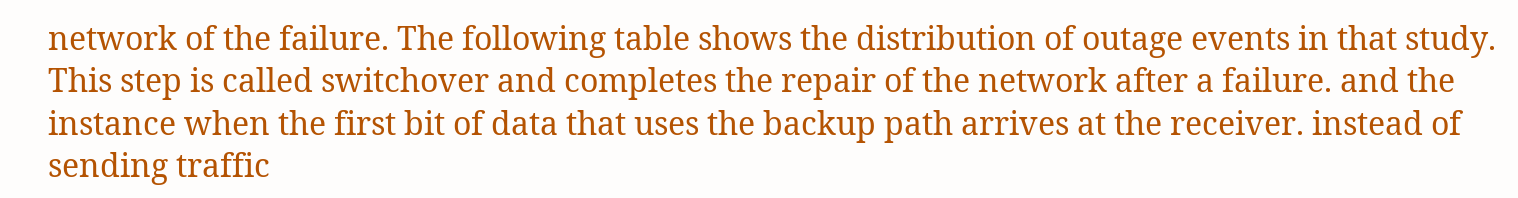network of the failure. The following table shows the distribution of outage events in that study. This step is called switchover and completes the repair of the network after a failure. and the instance when the first bit of data that uses the backup path arrives at the receiver. instead of sending traffic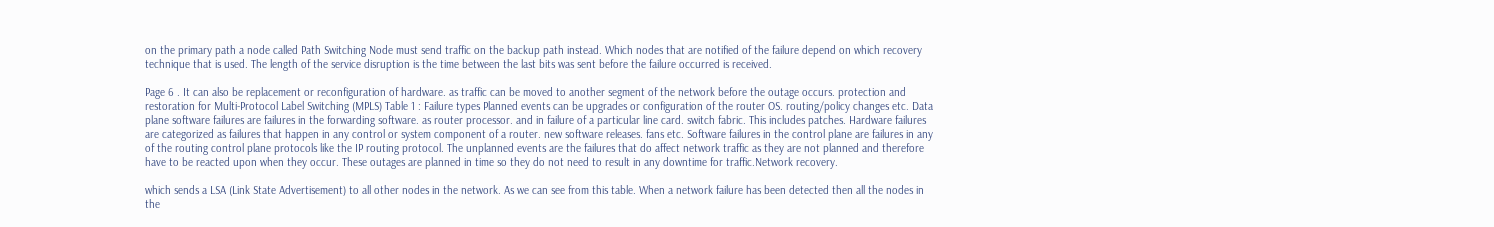on the primary path a node called Path Switching Node must send traffic on the backup path instead. Which nodes that are notified of the failure depend on which recovery technique that is used. The length of the service disruption is the time between the last bits was sent before the failure occurred is received.

Page 6 . It can also be replacement or reconfiguration of hardware. as traffic can be moved to another segment of the network before the outage occurs. protection and restoration for Multi-Protocol Label Switching (MPLS) Table 1 : Failure types Planned events can be upgrades or configuration of the router OS. routing/policy changes etc. Data plane software failures are failures in the forwarding software. as router processor. and in failure of a particular line card. switch fabric. This includes patches. Hardware failures are categorized as failures that happen in any control or system component of a router. new software releases. fans etc. Software failures in the control plane are failures in any of the routing control plane protocols like the IP routing protocol. The unplanned events are the failures that do affect network traffic as they are not planned and therefore have to be reacted upon when they occur. These outages are planned in time so they do not need to result in any downtime for traffic.Network recovery.

which sends a LSA (Link State Advertisement) to all other nodes in the network. As we can see from this table. When a network failure has been detected then all the nodes in the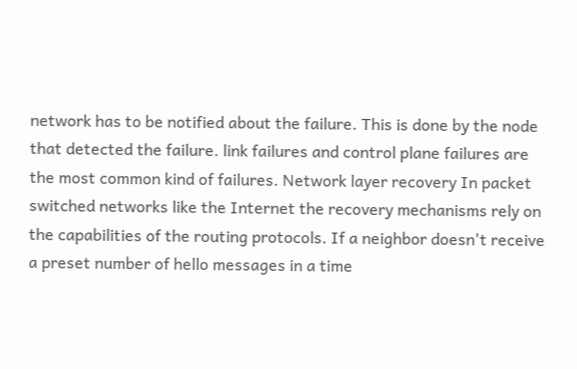network has to be notified about the failure. This is done by the node that detected the failure. link failures and control plane failures are the most common kind of failures. Network layer recovery In packet switched networks like the Internet the recovery mechanisms rely on the capabilities of the routing protocols. If a neighbor doesn't receive a preset number of hello messages in a time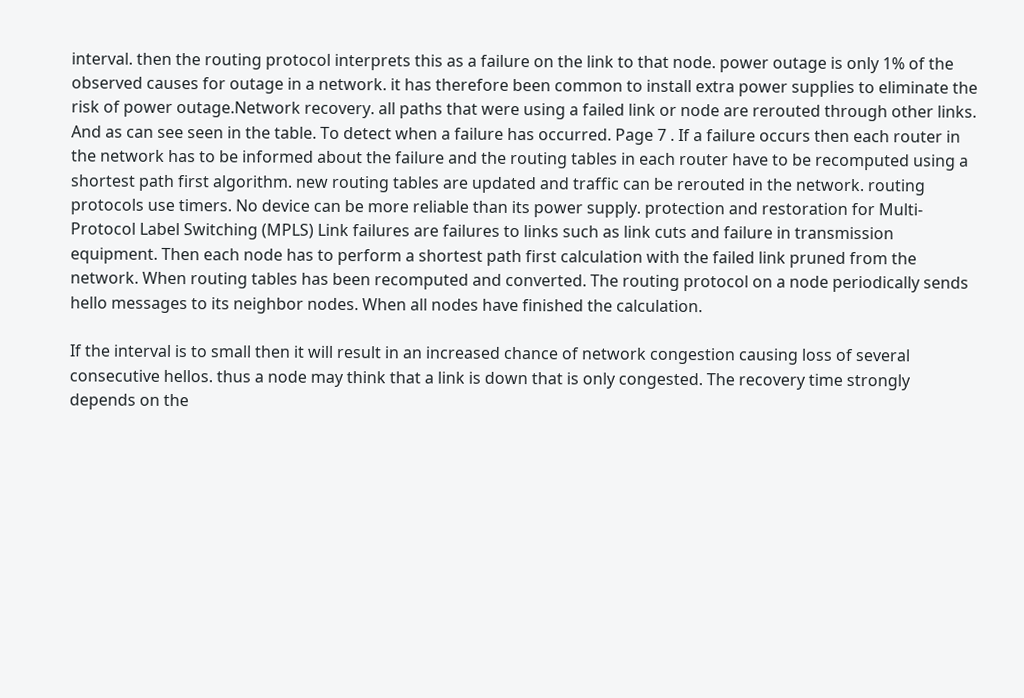interval. then the routing protocol interprets this as a failure on the link to that node. power outage is only 1% of the observed causes for outage in a network. it has therefore been common to install extra power supplies to eliminate the risk of power outage.Network recovery. all paths that were using a failed link or node are rerouted through other links. And as can see seen in the table. To detect when a failure has occurred. Page 7 . If a failure occurs then each router in the network has to be informed about the failure and the routing tables in each router have to be recomputed using a shortest path first algorithm. new routing tables are updated and traffic can be rerouted in the network. routing protocols use timers. No device can be more reliable than its power supply. protection and restoration for Multi-Protocol Label Switching (MPLS) Link failures are failures to links such as link cuts and failure in transmission equipment. Then each node has to perform a shortest path first calculation with the failed link pruned from the network. When routing tables has been recomputed and converted. The routing protocol on a node periodically sends hello messages to its neighbor nodes. When all nodes have finished the calculation.

If the interval is to small then it will result in an increased chance of network congestion causing loss of several consecutive hellos. thus a node may think that a link is down that is only congested. The recovery time strongly depends on the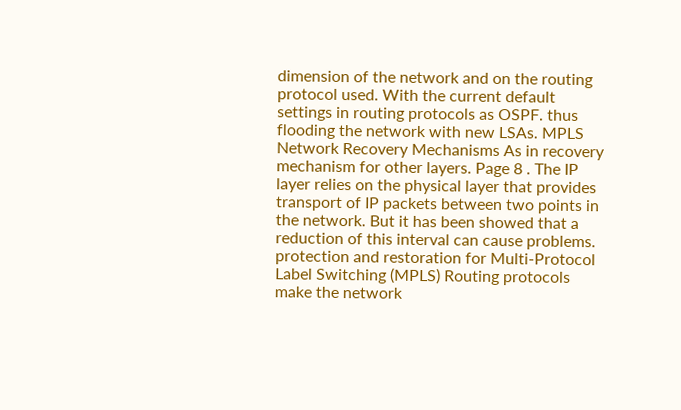dimension of the network and on the routing protocol used. With the current default settings in routing protocols as OSPF. thus flooding the network with new LSAs. MPLS Network Recovery Mechanisms As in recovery mechanism for other layers. Page 8 . The IP layer relies on the physical layer that provides transport of IP packets between two points in the network. But it has been showed that a reduction of this interval can cause problems. protection and restoration for Multi-Protocol Label Switching (MPLS) Routing protocols make the network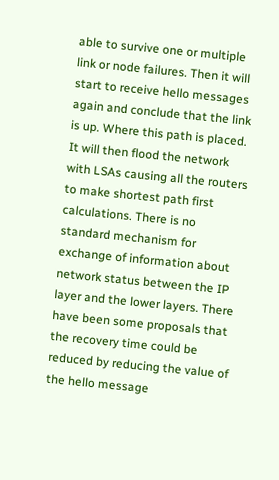able to survive one or multiple link or node failures. Then it will start to receive hello messages again and conclude that the link is up. Where this path is placed. It will then flood the network with LSAs causing all the routers to make shortest path first calculations. There is no standard mechanism for exchange of information about network status between the IP layer and the lower layers. There have been some proposals that the recovery time could be reduced by reducing the value of the hello message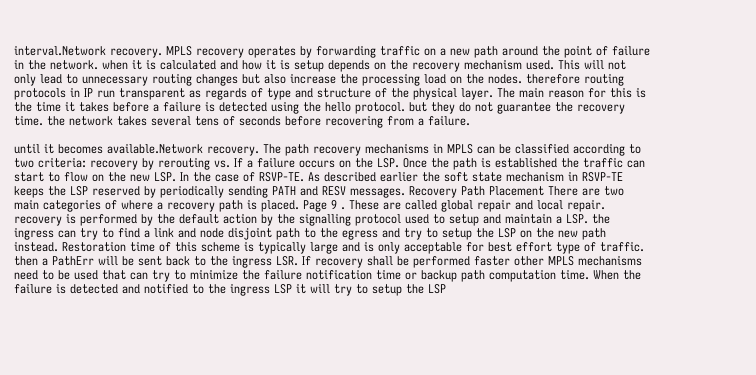interval.Network recovery. MPLS recovery operates by forwarding traffic on a new path around the point of failure in the network. when it is calculated and how it is setup depends on the recovery mechanism used. This will not only lead to unnecessary routing changes but also increase the processing load on the nodes. therefore routing protocols in IP run transparent as regards of type and structure of the physical layer. The main reason for this is the time it takes before a failure is detected using the hello protocol. but they do not guarantee the recovery time. the network takes several tens of seconds before recovering from a failure.

until it becomes available.Network recovery. The path recovery mechanisms in MPLS can be classified according to two criteria: recovery by rerouting vs. If a failure occurs on the LSP. Once the path is established the traffic can start to flow on the new LSP. In the case of RSVP-TE. As described earlier the soft state mechanism in RSVP-TE keeps the LSP reserved by periodically sending PATH and RESV messages. Recovery Path Placement There are two main categories of where a recovery path is placed. Page 9 . These are called global repair and local repair. recovery is performed by the default action by the signalling protocol used to setup and maintain a LSP. the ingress can try to find a link and node disjoint path to the egress and try to setup the LSP on the new path instead. Restoration time of this scheme is typically large and is only acceptable for best effort type of traffic. then a PathErr will be sent back to the ingress LSR. If recovery shall be performed faster other MPLS mechanisms need to be used that can try to minimize the failure notification time or backup path computation time. When the failure is detected and notified to the ingress LSP it will try to setup the LSP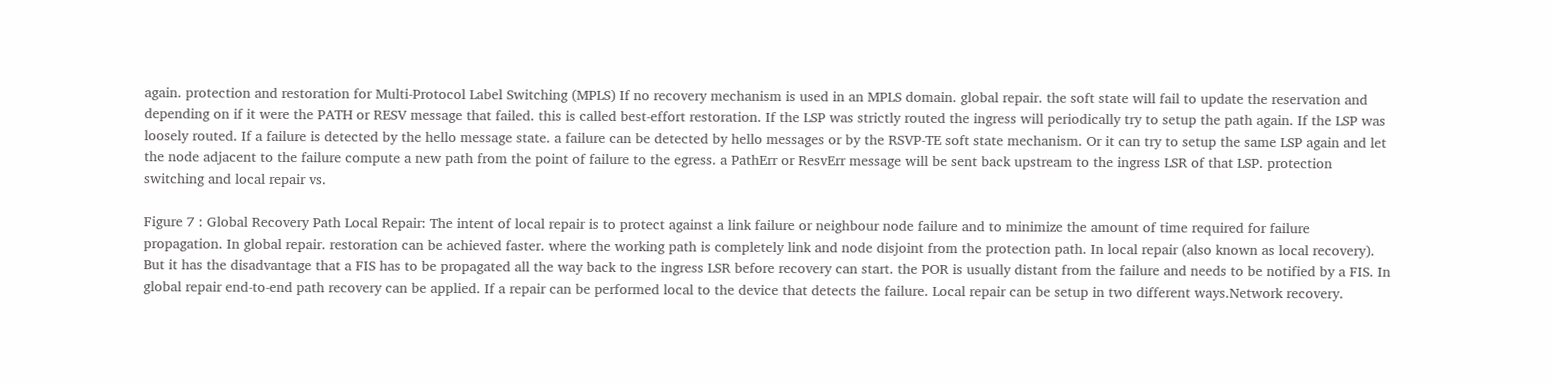again. protection and restoration for Multi-Protocol Label Switching (MPLS) If no recovery mechanism is used in an MPLS domain. global repair. the soft state will fail to update the reservation and depending on if it were the PATH or RESV message that failed. this is called best-effort restoration. If the LSP was strictly routed the ingress will periodically try to setup the path again. If the LSP was loosely routed. If a failure is detected by the hello message state. a failure can be detected by hello messages or by the RSVP-TE soft state mechanism. Or it can try to setup the same LSP again and let the node adjacent to the failure compute a new path from the point of failure to the egress. a PathErr or ResvErr message will be sent back upstream to the ingress LSR of that LSP. protection switching and local repair vs.

Figure 7 : Global Recovery Path Local Repair: The intent of local repair is to protect against a link failure or neighbour node failure and to minimize the amount of time required for failure propagation. In global repair. restoration can be achieved faster. where the working path is completely link and node disjoint from the protection path. In local repair (also known as local recovery). But it has the disadvantage that a FIS has to be propagated all the way back to the ingress LSR before recovery can start. the POR is usually distant from the failure and needs to be notified by a FIS. In global repair end-to-end path recovery can be applied. If a repair can be performed local to the device that detects the failure. Local repair can be setup in two different ways.Network recovery.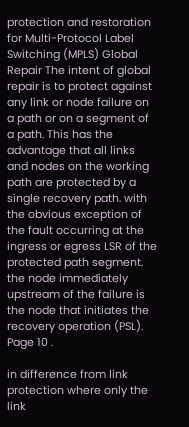protection and restoration for Multi-Protocol Label Switching (MPLS) Global Repair The intent of global repair is to protect against any link or node failure on a path or on a segment of a path. This has the advantage that all links and nodes on the working path are protected by a single recovery path. with the obvious exception of the fault occurring at the ingress or egress LSR of the protected path segment. the node immediately upstream of the failure is the node that initiates the recovery operation (PSL). Page 10 .

in difference from link protection where only the link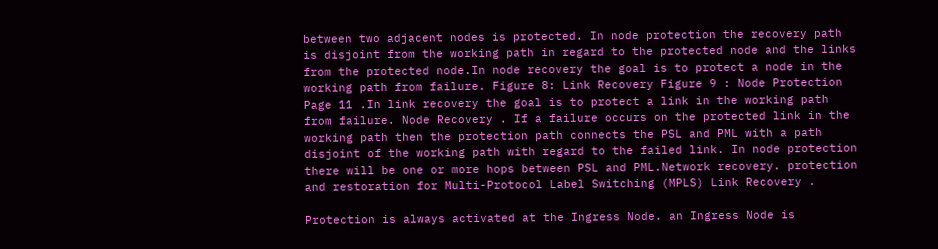between two adjacent nodes is protected. In node protection the recovery path is disjoint from the working path in regard to the protected node and the links from the protected node.In node recovery the goal is to protect a node in the working path from failure. Figure 8: Link Recovery Figure 9 : Node Protection Page 11 .In link recovery the goal is to protect a link in the working path from failure. Node Recovery . If a failure occurs on the protected link in the working path then the protection path connects the PSL and PML with a path disjoint of the working path with regard to the failed link. In node protection there will be one or more hops between PSL and PML.Network recovery. protection and restoration for Multi-Protocol Label Switching (MPLS) Link Recovery .

Protection is always activated at the Ingress Node. an Ingress Node is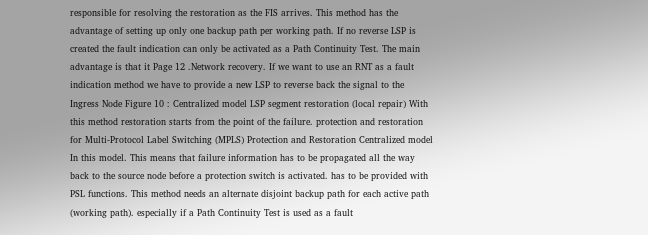responsible for resolving the restoration as the FIS arrives. This method has the advantage of setting up only one backup path per working path. If no reverse LSP is created the fault indication can only be activated as a Path Continuity Test. The main advantage is that it Page 12 .Network recovery. If we want to use an RNT as a fault indication method we have to provide a new LSP to reverse back the signal to the Ingress Node Figure 10 : Centralized model LSP segment restoration (local repair) With this method restoration starts from the point of the failure. protection and restoration for Multi-Protocol Label Switching (MPLS) Protection and Restoration Centralized model In this model. This means that failure information has to be propagated all the way back to the source node before a protection switch is activated. has to be provided with PSL functions. This method needs an alternate disjoint backup path for each active path (working path). especially if a Path Continuity Test is used as a fault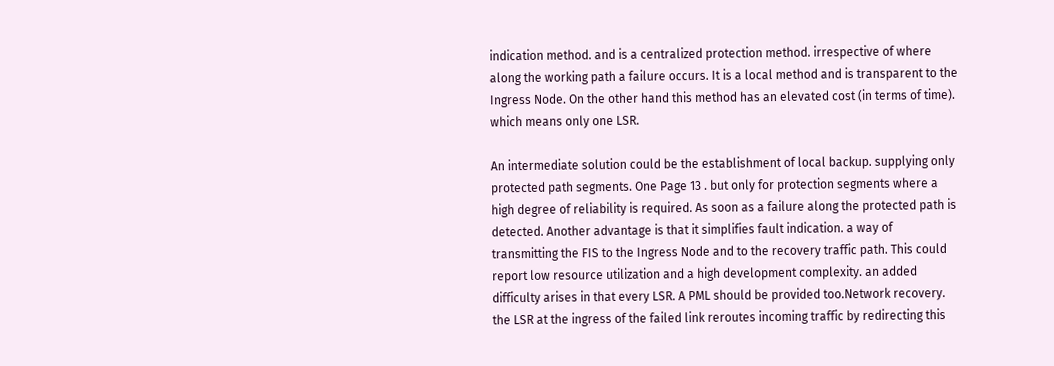indication method. and is a centralized protection method. irrespective of where along the working path a failure occurs. It is a local method and is transparent to the Ingress Node. On the other hand this method has an elevated cost (in terms of time). which means only one LSR.

An intermediate solution could be the establishment of local backup. supplying only protected path segments. One Page 13 . but only for protection segments where a high degree of reliability is required. As soon as a failure along the protected path is detected. Another advantage is that it simplifies fault indication. a way of transmitting the FIS to the Ingress Node and to the recovery traffic path. This could report low resource utilization and a high development complexity. an added difficulty arises in that every LSR. A PML should be provided too.Network recovery. the LSR at the ingress of the failed link reroutes incoming traffic by redirecting this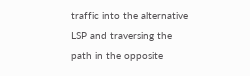traffic into the alternative LSP and traversing the path in the opposite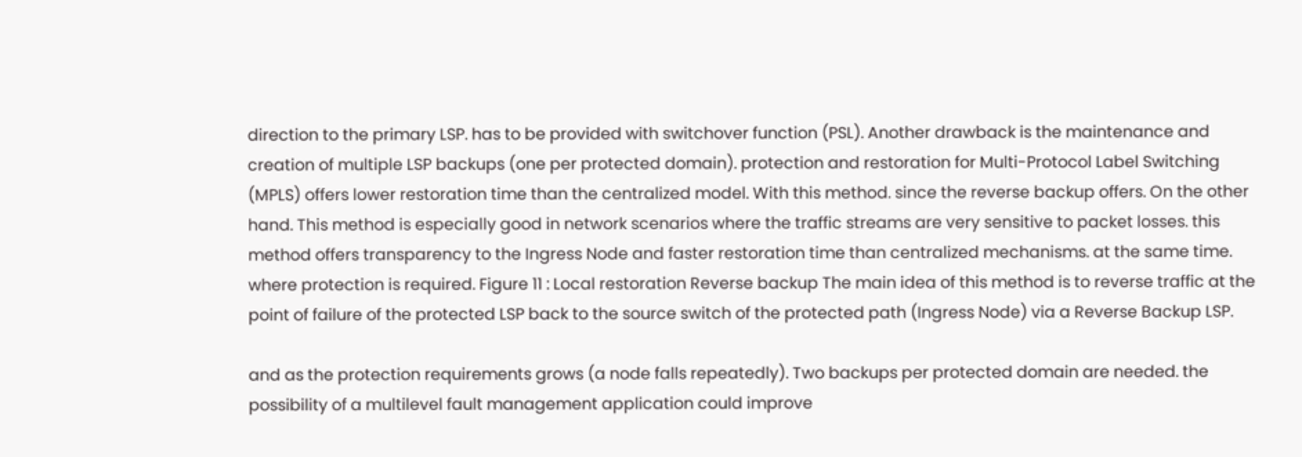direction to the primary LSP. has to be provided with switchover function (PSL). Another drawback is the maintenance and creation of multiple LSP backups (one per protected domain). protection and restoration for Multi-Protocol Label Switching (MPLS) offers lower restoration time than the centralized model. With this method. since the reverse backup offers. On the other hand. This method is especially good in network scenarios where the traffic streams are very sensitive to packet losses. this method offers transparency to the Ingress Node and faster restoration time than centralized mechanisms. at the same time. where protection is required. Figure 11 : Local restoration Reverse backup The main idea of this method is to reverse traffic at the point of failure of the protected LSP back to the source switch of the protected path (Ingress Node) via a Reverse Backup LSP.

and as the protection requirements grows (a node falls repeatedly). Two backups per protected domain are needed. the possibility of a multilevel fault management application could improve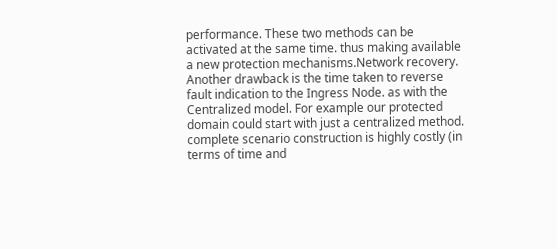performance. These two methods can be activated at the same time. thus making available a new protection mechanisms.Network recovery. Another drawback is the time taken to reverse fault indication to the Ingress Node. as with the Centralized model. For example our protected domain could start with just a centralized method. complete scenario construction is highly costly (in terms of time and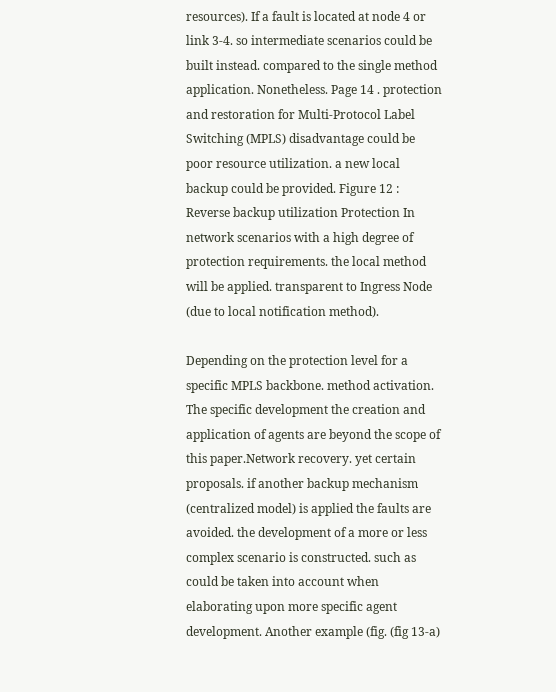resources). If a fault is located at node 4 or link 3-4. so intermediate scenarios could be built instead. compared to the single method application. Nonetheless. Page 14 . protection and restoration for Multi-Protocol Label Switching (MPLS) disadvantage could be poor resource utilization. a new local backup could be provided. Figure 12 : Reverse backup utilization Protection In network scenarios with a high degree of protection requirements. the local method will be applied. transparent to Ingress Node (due to local notification method).

Depending on the protection level for a specific MPLS backbone. method activation. The specific development the creation and application of agents are beyond the scope of this paper.Network recovery. yet certain proposals. if another backup mechanism (centralized model) is applied the faults are avoided. the development of a more or less complex scenario is constructed. such as could be taken into account when elaborating upon more specific agent development. Another example (fig. (fig 13-a)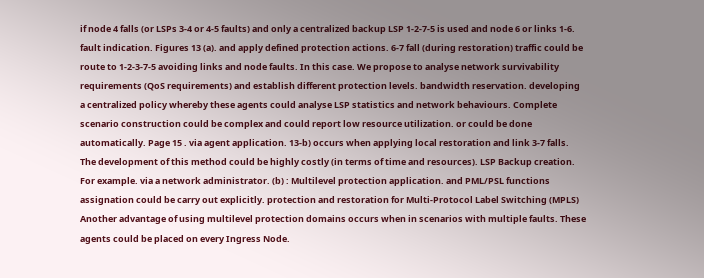if node 4 falls (or LSPs 3-4 or 4-5 faults) and only a centralized backup LSP 1-2-7-5 is used and node 6 or links 1-6. fault indication. Figures 13 (a). and apply defined protection actions. 6-7 fall (during restoration) traffic could be route to 1-2-3-7-5 avoiding links and node faults. In this case. We propose to analyse network survivability requirements (QoS requirements) and establish different protection levels. bandwidth reservation. developing a centralized policy whereby these agents could analyse LSP statistics and network behaviours. Complete scenario construction could be complex and could report low resource utilization. or could be done automatically. Page 15 . via agent application. 13-b) occurs when applying local restoration and link 3-7 falls. The development of this method could be highly costly (in terms of time and resources). LSP Backup creation. For example. via a network administrator. (b) : Multilevel protection application. and PML/PSL functions assignation could be carry out explicitly. protection and restoration for Multi-Protocol Label Switching (MPLS) Another advantage of using multilevel protection domains occurs when in scenarios with multiple faults. These agents could be placed on every Ingress Node.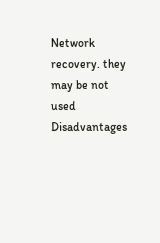Network recovery. they may be not used Disadvantages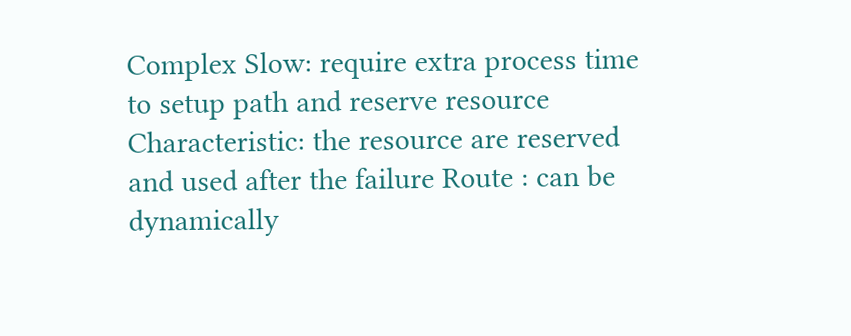Complex Slow: require extra process time to setup path and reserve resource Characteristic: the resource are reserved and used after the failure Route : can be dynamically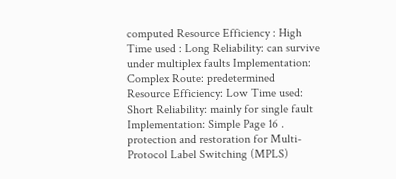computed Resource Efficiency : High Time used : Long Reliability: can survive under multiplex faults Implementation: Complex Route: predetermined Resource Efficiency: Low Time used: Short Reliability: mainly for single fault Implementation: Simple Page 16 . protection and restoration for Multi-Protocol Label Switching (MPLS)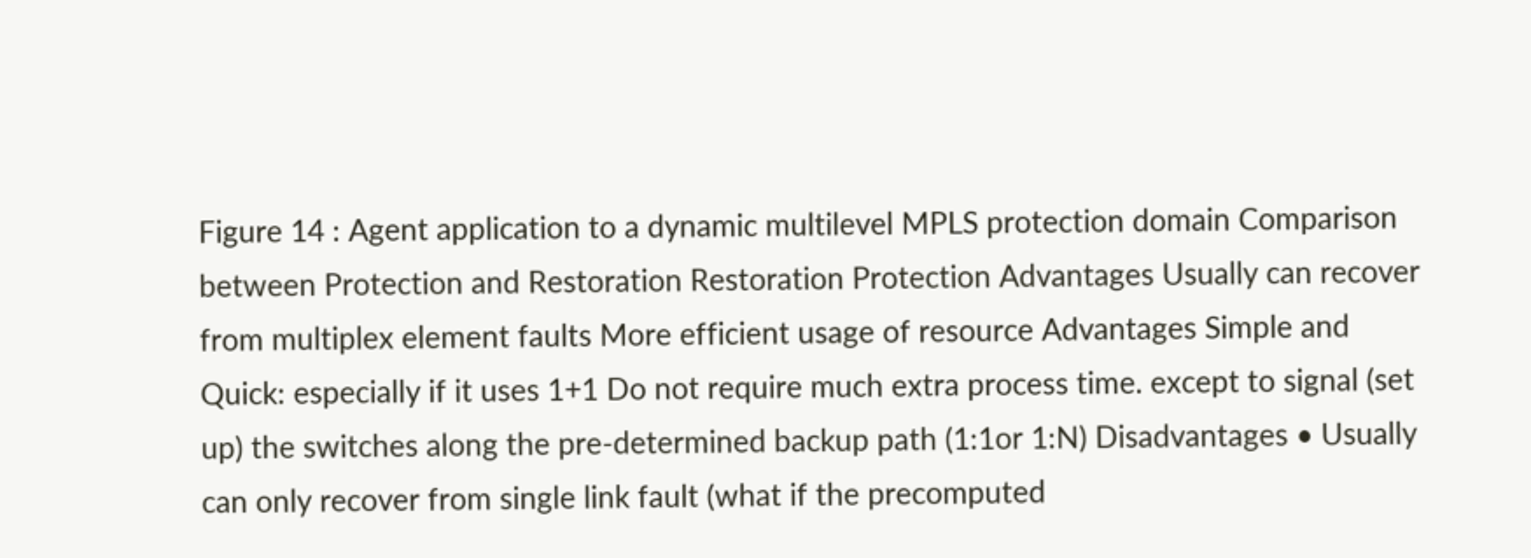Figure 14 : Agent application to a dynamic multilevel MPLS protection domain Comparison between Protection and Restoration Restoration Protection Advantages Usually can recover from multiplex element faults More efficient usage of resource Advantages Simple and Quick: especially if it uses 1+1 Do not require much extra process time. except to signal (set up) the switches along the pre-determined backup path (1:1or 1:N) Disadvantages • Usually can only recover from single link fault (what if the precomputed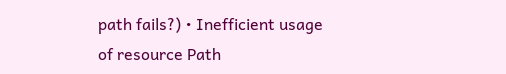path fails?) • Inefficient usage of resource Path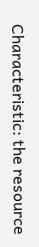Characteristic: the resource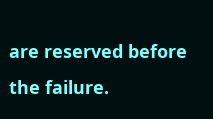are reserved before the failure.